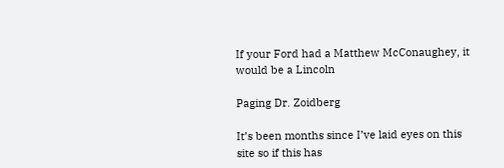If your Ford had a Matthew McConaughey, it would be a Lincoln

Paging Dr. Zoidberg

It’s been months since I’ve laid eyes on this site so if this has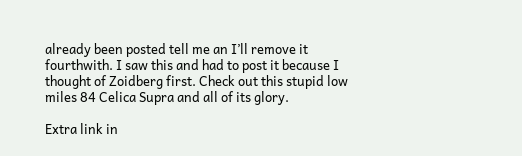already been posted tell me an I’ll remove it fourthwith. I saw this and had to post it because I thought of Zoidberg first. Check out this stupid low miles 84 Celica Supra and all of its glory.

Extra link in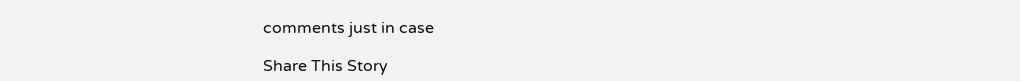comments just in case

Share This Story